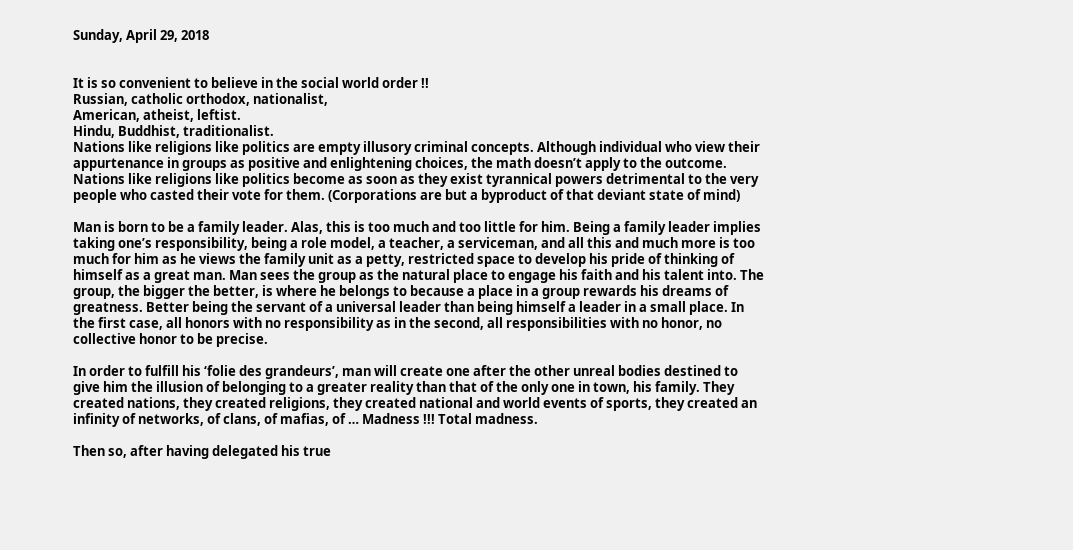Sunday, April 29, 2018


It is so convenient to believe in the social world order !!
Russian, catholic orthodox, nationalist,
American, atheist, leftist.
Hindu, Buddhist, traditionalist.
Nations like religions like politics are empty illusory criminal concepts. Although individual who view their appurtenance in groups as positive and enlightening choices, the math doesn’t apply to the outcome.
Nations like religions like politics become as soon as they exist tyrannical powers detrimental to the very people who casted their vote for them. (Corporations are but a byproduct of that deviant state of mind)

Man is born to be a family leader. Alas, this is too much and too little for him. Being a family leader implies taking one’s responsibility, being a role model, a teacher, a serviceman, and all this and much more is too much for him as he views the family unit as a petty, restricted space to develop his pride of thinking of himself as a great man. Man sees the group as the natural place to engage his faith and his talent into. The group, the bigger the better, is where he belongs to because a place in a group rewards his dreams of greatness. Better being the servant of a universal leader than being himself a leader in a small place. In the first case, all honors with no responsibility as in the second, all responsibilities with no honor, no collective honor to be precise.

In order to fulfill his ‘folie des grandeurs’, man will create one after the other unreal bodies destined to give him the illusion of belonging to a greater reality than that of the only one in town, his family. They created nations, they created religions, they created national and world events of sports, they created an infinity of networks, of clans, of mafias, of … Madness !!! Total madness.

Then so, after having delegated his true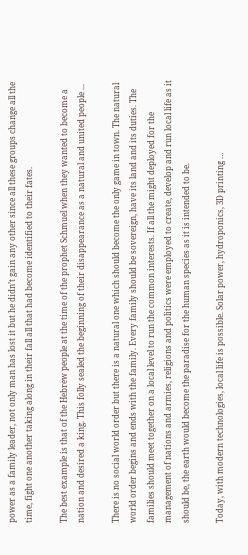power as a family leader, not only man has lost it but he didn’t gain any other since all these groups change all the time, fight one another taking along in their fall all that had become identified to their fates.

The best example is that of the Hebrew people at the time of the prophet Schmuel when they wanted to become a nation and desired a king. This folly sealed the beginning of their disappearance as a natural and united people ...

There is no social world order but there is a natural one which should become the only game in town. The natural world order begins and ends with the family. Every family should be sovereign, have its land and its duties. The families should meet together on a local level to run the common interests. If all the might deployed for the management of nations and armies, religions and politics were employed to create, develop and run local life as it should be, the earth would become the paradise for the human species as it is intended to be.

Today, with modern technologies, local life is possible. Solar power, hydroponics, 3D printing …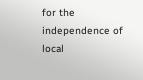for the independence of local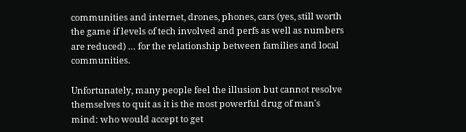communities and internet, drones, phones, cars (yes, still worth the game if levels of tech involved and perfs as well as numbers are reduced) … for the relationship between families and local communities.

Unfortunately, many people feel the illusion but cannot resolve themselves to quit as it is the most powerful drug of man's mind: who would accept to get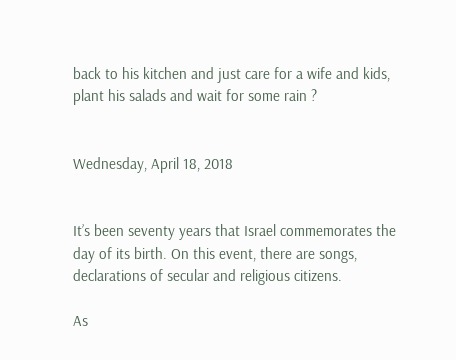back to his kitchen and just care for a wife and kids, plant his salads and wait for some rain ?


Wednesday, April 18, 2018


It’s been seventy years that Israel commemorates the day of its birth. On this event, there are songs, declarations of secular and religious citizens.

As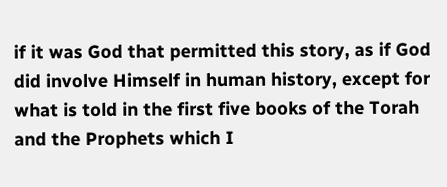if it was God that permitted this story, as if God did involve Himself in human history, except for what is told in the first five books of the Torah and the Prophets which I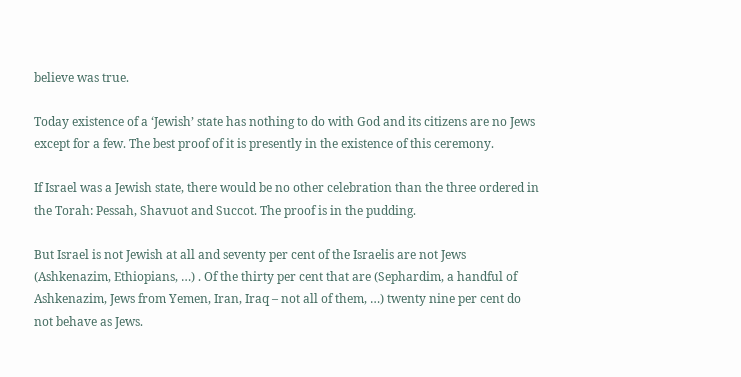believe was true.

Today existence of a ‘Jewish’ state has nothing to do with God and its citizens are no Jews except for a few. The best proof of it is presently in the existence of this ceremony.

If Israel was a Jewish state, there would be no other celebration than the three ordered in the Torah: Pessah, Shavuot and Succot. The proof is in the pudding.

But Israel is not Jewish at all and seventy per cent of the Israelis are not Jews (Ashkenazim, Ethiopians, …) . Of the thirty per cent that are (Sephardim, a handful of Ashkenazim, Jews from Yemen, Iran, Iraq – not all of them, …) twenty nine per cent do not behave as Jews.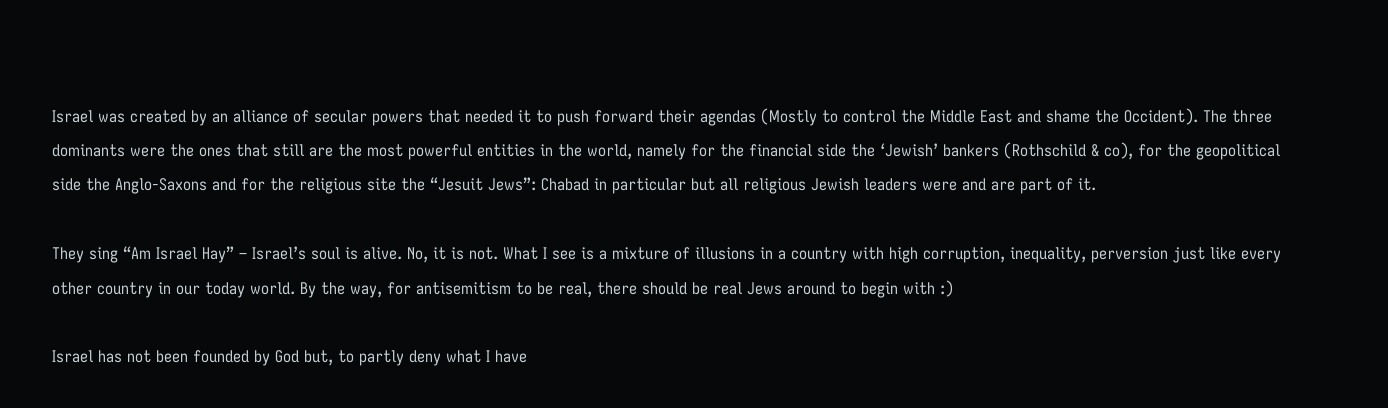Israel was created by an alliance of secular powers that needed it to push forward their agendas (Mostly to control the Middle East and shame the Occident). The three dominants were the ones that still are the most powerful entities in the world, namely for the financial side the ‘Jewish’ bankers (Rothschild & co), for the geopolitical side the Anglo-Saxons and for the religious site the “Jesuit Jews”: Chabad in particular but all religious Jewish leaders were and are part of it.

They sing “Am Israel Hay” – Israel’s soul is alive. No, it is not. What I see is a mixture of illusions in a country with high corruption, inequality, perversion just like every other country in our today world. By the way, for antisemitism to be real, there should be real Jews around to begin with :)

Israel has not been founded by God but, to partly deny what I have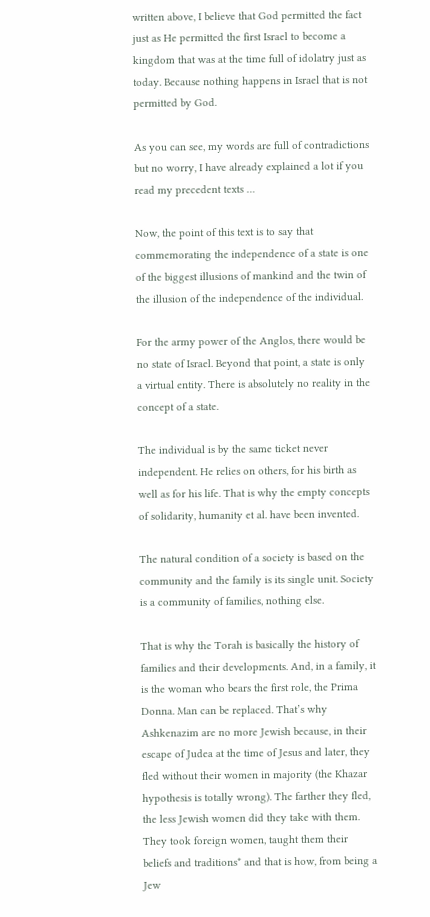written above, I believe that God permitted the fact just as He permitted the first Israel to become a kingdom that was at the time full of idolatry just as today. Because nothing happens in Israel that is not permitted by God.

As you can see, my words are full of contradictions but no worry, I have already explained a lot if you read my precedent texts …

Now, the point of this text is to say that commemorating the independence of a state is one of the biggest illusions of mankind and the twin of the illusion of the independence of the individual.

For the army power of the Anglos, there would be no state of Israel. Beyond that point, a state is only a virtual entity. There is absolutely no reality in the concept of a state.

The individual is by the same ticket never independent. He relies on others, for his birth as well as for his life. That is why the empty concepts of solidarity, humanity et al. have been invented.

The natural condition of a society is based on the community and the family is its single unit. Society is a community of families, nothing else.

That is why the Torah is basically the history of families and their developments. And, in a family, it is the woman who bears the first role, the Prima Donna. Man can be replaced. That’s why Ashkenazim are no more Jewish because, in their escape of Judea at the time of Jesus and later, they fled without their women in majority (the Khazar hypothesis is totally wrong). The farther they fled, the less Jewish women did they take with them. They took foreign women, taught them their beliefs and traditions* and that is how, from being a Jew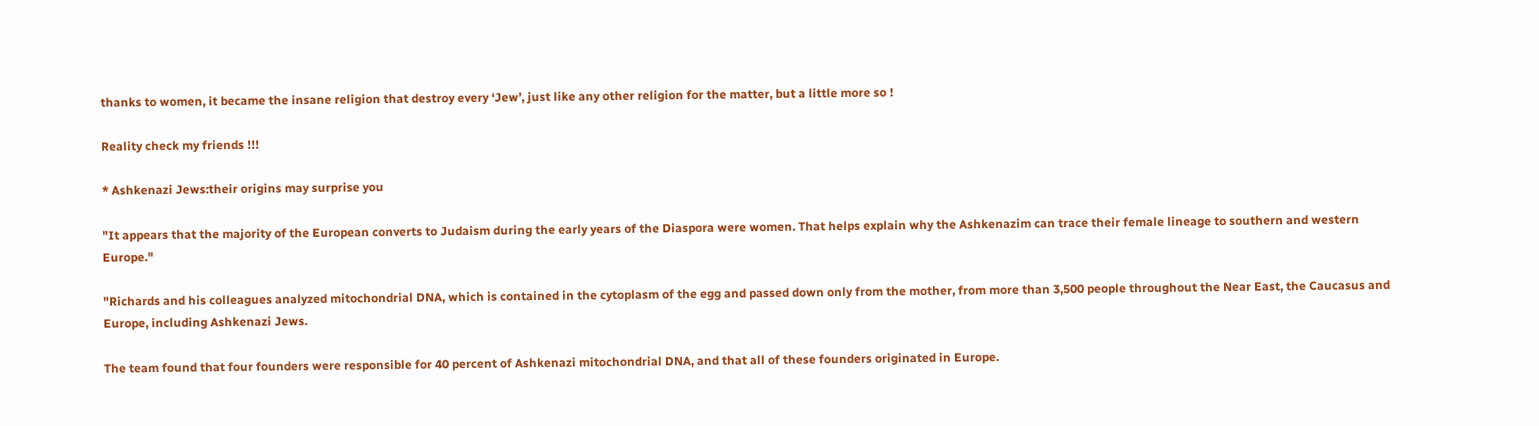thanks to women, it became the insane religion that destroy every ‘Jew’, just like any other religion for the matter, but a little more so !

Reality check my friends !!!

* Ashkenazi Jews:their origins may surprise you

"It appears that the majority of the European converts to Judaism during the early years of the Diaspora were women. That helps explain why the Ashkenazim can trace their female lineage to southern and western Europe."

"Richards and his colleagues analyzed mitochondrial DNA, which is contained in the cytoplasm of the egg and passed down only from the mother, from more than 3,500 people throughout the Near East, the Caucasus and Europe, including Ashkenazi Jews.

The team found that four founders were responsible for 40 percent of Ashkenazi mitochondrial DNA, and that all of these founders originated in Europe.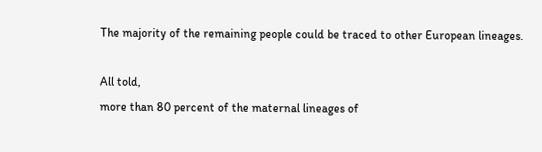The majority of the remaining people could be traced to other European lineages.

All told,
more than 80 percent of the maternal lineages of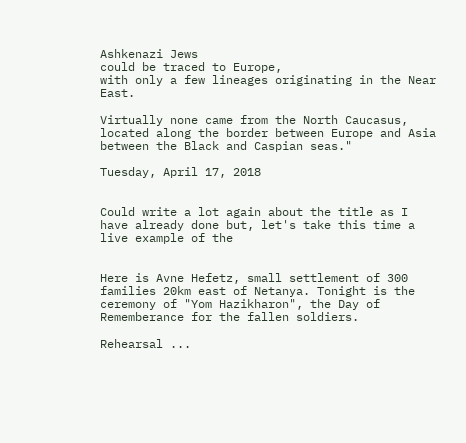Ashkenazi Jews
could be traced to Europe,
with only a few lineages originating in the Near East.

Virtually none came from the North Caucasus, located along the border between Europe and Asia between the Black and Caspian seas."

Tuesday, April 17, 2018


Could write a lot again about the title as I have already done but, let's take this time a live example of the


Here is Avne Hefetz, small settlement of 300 families 20km east of Netanya. Tonight is the ceremony of "Yom Hazikharon", the Day of Rememberance for the fallen soldiers.

Rehearsal ...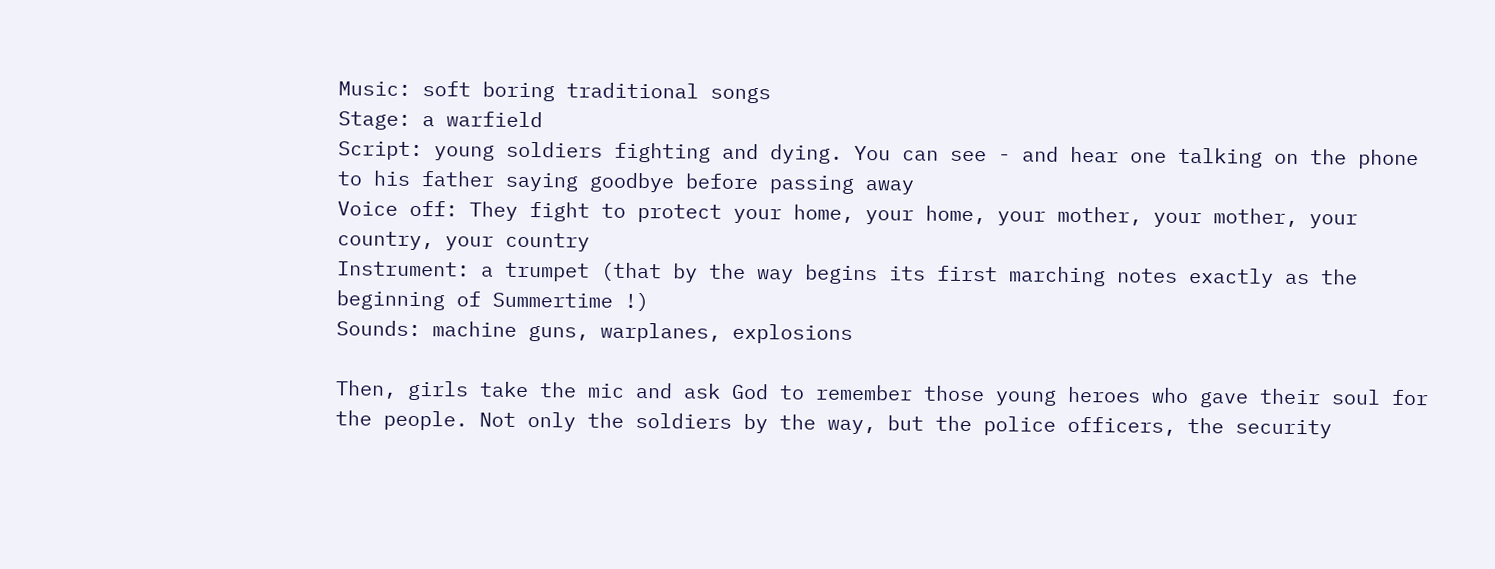Music: soft boring traditional songs
Stage: a warfield
Script: young soldiers fighting and dying. You can see - and hear one talking on the phone to his father saying goodbye before passing away
Voice off: They fight to protect your home, your home, your mother, your mother, your country, your country
Instrument: a trumpet (that by the way begins its first marching notes exactly as the beginning of Summertime !)
Sounds: machine guns, warplanes, explosions

Then, girls take the mic and ask God to remember those young heroes who gave their soul for the people. Not only the soldiers by the way, but the police officers, the security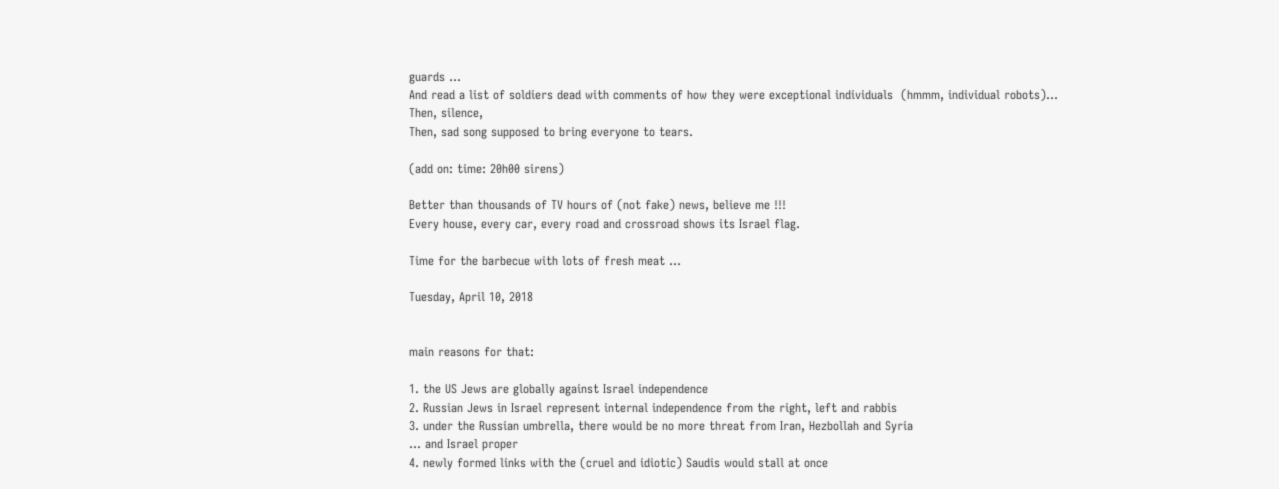guards ...
And read a list of soldiers dead with comments of how they were exceptional individuals  (hmmm, individual robots)...
Then, silence,
Then, sad song supposed to bring everyone to tears.

(add on: time: 20h00 sirens)

Better than thousands of TV hours of (not fake) news, believe me !!!
Every house, every car, every road and crossroad shows its Israel flag.

Time for the barbecue with lots of fresh meat ...

Tuesday, April 10, 2018


main reasons for that:

1. the US Jews are globally against Israel independence
2. Russian Jews in Israel represent internal independence from the right, left and rabbis
3. under the Russian umbrella, there would be no more threat from Iran, Hezbollah and Syria
... and Israel proper
4. newly formed links with the (cruel and idiotic) Saudis would stall at once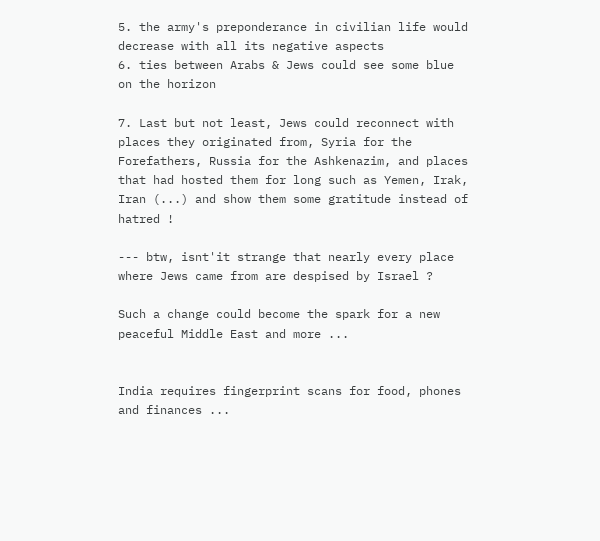5. the army's preponderance in civilian life would decrease with all its negative aspects
6. ties between Arabs & Jews could see some blue on the horizon

7. Last but not least, Jews could reconnect with places they originated from, Syria for the Forefathers, Russia for the Ashkenazim, and places that had hosted them for long such as Yemen, Irak, Iran (...) and show them some gratitude instead of hatred !

--- btw, isnt'it strange that nearly every place where Jews came from are despised by Israel ?

Such a change could become the spark for a new peaceful Middle East and more ...


India requires fingerprint scans for food, phones and finances ...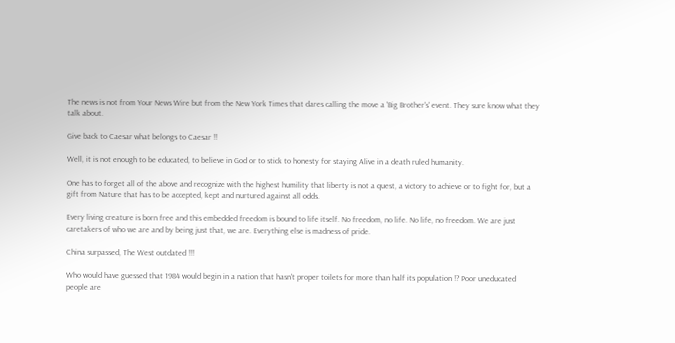The news is not from Your News Wire but from the New York Times that dares calling the move a 'Big Brother's' event. They sure know what they talk about.

Give back to Caesar what belongs to Caesar !!

Well, it is not enough to be educated, to believe in God or to stick to honesty for staying Alive in a death ruled humanity.

One has to forget all of the above and recognize with the highest humility that liberty is not a quest, a victory to achieve or to fight for, but a gift from Nature that has to be accepted, kept and nurtured against all odds.

Every living creature is born free and this embedded freedom is bound to life itself. No freedom, no life. No life, no freedom. We are just caretakers of who we are and by being just that, we are. Everything else is madness of pride.

China surpassed, The West outdated !!!

Who would have guessed that 1984 would begin in a nation that hasn't proper toilets for more than half its population !? Poor uneducated people are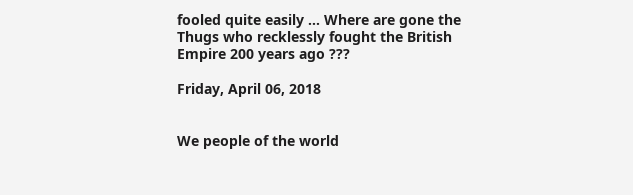fooled quite easily ... Where are gone the Thugs who recklessly fought the British Empire 200 years ago ???

Friday, April 06, 2018


We people of the world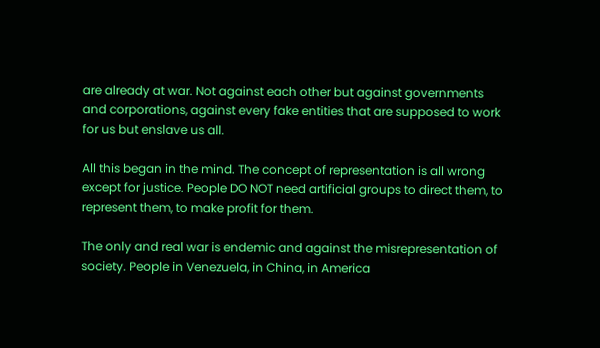are already at war. Not against each other but against governments and corporations, against every fake entities that are supposed to work for us but enslave us all.

All this began in the mind. The concept of representation is all wrong except for justice. People DO NOT need artificial groups to direct them, to represent them, to make profit for them.

The only and real war is endemic and against the misrepresentation of society. People in Venezuela, in China, in America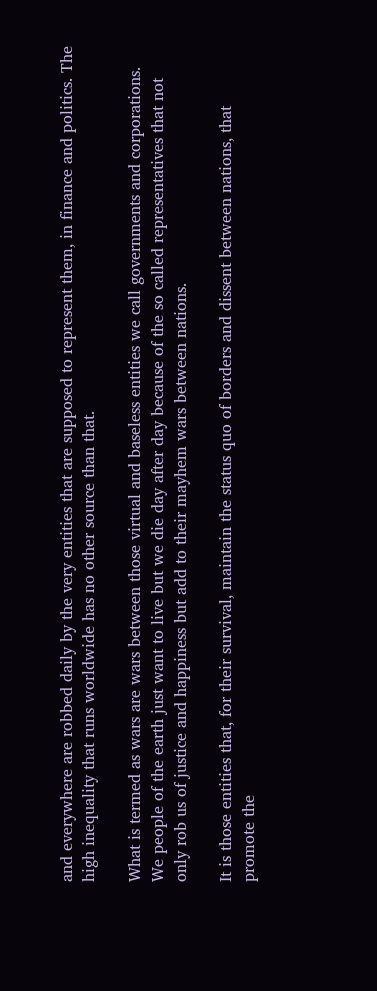and everywhere are robbed daily by the very entities that are supposed to represent them, in finance and politics. The high inequality that runs worldwide has no other source than that.

What is termed as wars are wars between those virtual and baseless entities we call governments and corporations. We people of the earth just want to live but we die day after day because of the so called representatives that not only rob us of justice and happiness but add to their mayhem wars between nations.

It is those entities that, for their survival, maintain the status quo of borders and dissent between nations, that promote the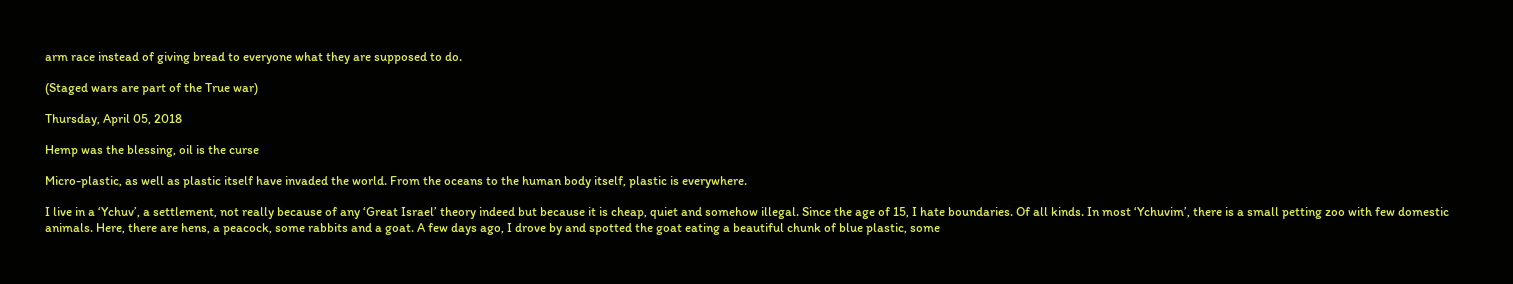arm race instead of giving bread to everyone what they are supposed to do.

(Staged wars are part of the True war)

Thursday, April 05, 2018

Hemp was the blessing, oil is the curse

Micro-plastic, as well as plastic itself have invaded the world. From the oceans to the human body itself, plastic is everywhere.

I live in a ‘Ychuv’, a settlement, not really because of any ‘Great Israel’ theory indeed but because it is cheap, quiet and somehow illegal. Since the age of 15, I hate boundaries. Of all kinds. In most ‘Ychuvim’, there is a small petting zoo with few domestic animals. Here, there are hens, a peacock, some rabbits and a goat. A few days ago, I drove by and spotted the goat eating a beautiful chunk of blue plastic, some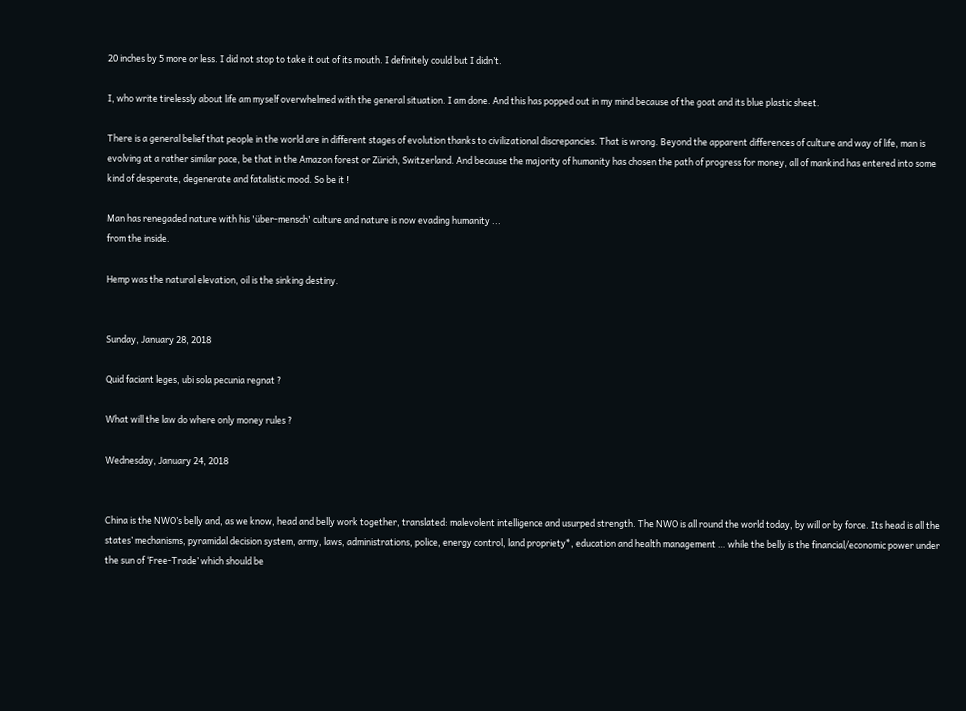20 inches by 5 more or less. I did not stop to take it out of its mouth. I definitely could but I didn’t.

I, who write tirelessly about life am myself overwhelmed with the general situation. I am done. And this has popped out in my mind because of the goat and its blue plastic sheet.

There is a general belief that people in the world are in different stages of evolution thanks to civilizational discrepancies. That is wrong. Beyond the apparent differences of culture and way of life, man is evolving at a rather similar pace, be that in the Amazon forest or Zürich, Switzerland. And because the majority of humanity has chosen the path of progress for money, all of mankind has entered into some kind of desperate, degenerate and fatalistic mood. So be it !

Man has renegaded nature with his 'über-mensch' culture and nature is now evading humanity ...
from the inside.

Hemp was the natural elevation, oil is the sinking destiny.


Sunday, January 28, 2018

Quid faciant leges, ubi sola pecunia regnat ?

What will the law do where only money rules ?

Wednesday, January 24, 2018


China is the NWO’s belly and, as we know, head and belly work together, translated: malevolent intelligence and usurped strength. The NWO is all round the world today, by will or by force. Its head is all the states’ mechanisms, pyramidal decision system, army, laws, administrations, police, energy control, land propriety*, education and health management … while the belly is the financial/economic power under the sun of ‘Free-Trade’ which should be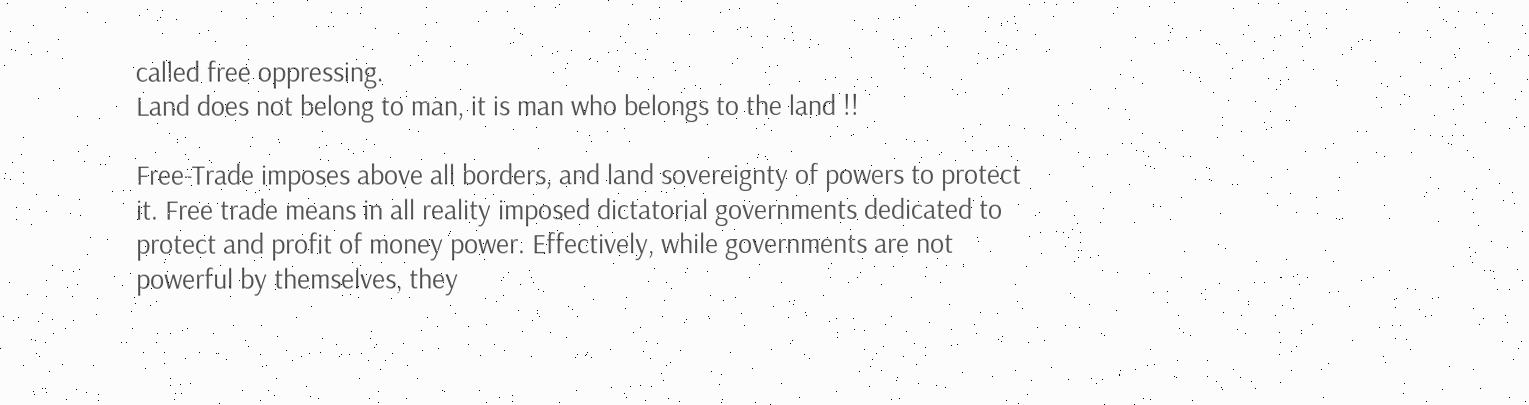called free oppressing.
Land does not belong to man, it is man who belongs to the land !!

Free-Trade imposes above all borders, and land sovereignty of powers to protect it. Free trade means in all reality imposed dictatorial governments dedicated to protect and profit of money power. Effectively, while governments are not powerful by themselves, they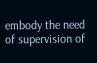embody the need of supervision of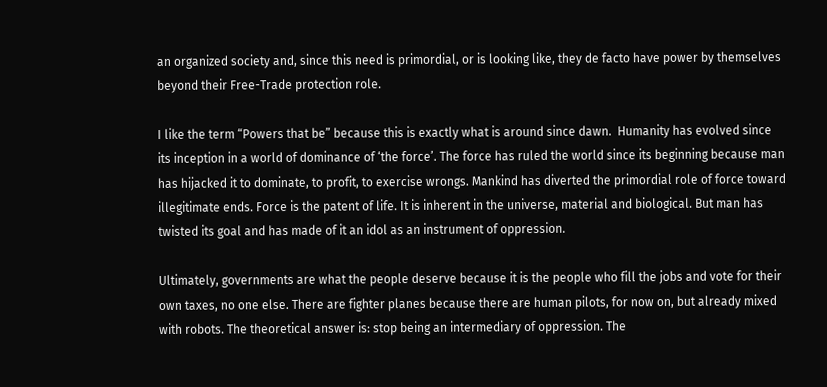an organized society and, since this need is primordial, or is looking like, they de facto have power by themselves beyond their Free-Trade protection role.

I like the term “Powers that be” because this is exactly what is around since dawn.  Humanity has evolved since its inception in a world of dominance of ‘the force’. The force has ruled the world since its beginning because man has hijacked it to dominate, to profit, to exercise wrongs. Mankind has diverted the primordial role of force toward illegitimate ends. Force is the patent of life. It is inherent in the universe, material and biological. But man has twisted its goal and has made of it an idol as an instrument of oppression.

Ultimately, governments are what the people deserve because it is the people who fill the jobs and vote for their own taxes, no one else. There are fighter planes because there are human pilots, for now on, but already mixed with robots. The theoretical answer is: stop being an intermediary of oppression. The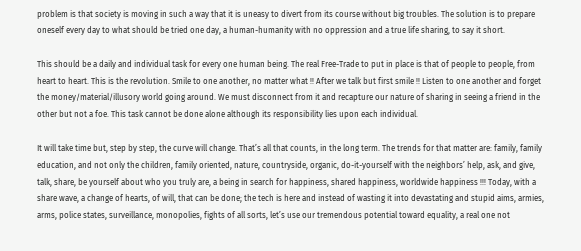problem is that society is moving in such a way that it is uneasy to divert from its course without big troubles. The solution is to prepare oneself every day to what should be tried one day, a human-humanity with no oppression and a true life sharing, to say it short.

This should be a daily and individual task for every one human being. The real Free-Trade to put in place is that of people to people, from heart to heart. This is the revolution. Smile to one another, no matter what !! After we talk but first smile !! Listen to one another and forget the money/material/illusory world going around. We must disconnect from it and recapture our nature of sharing in seeing a friend in the other but not a foe. This task cannot be done alone although its responsibility lies upon each individual.

It will take time but, step by step, the curve will change. That’s all that counts, in the long term. The trends for that matter are: family, family education, and not only the children, family oriented, nature, countryside, organic, do-it-yourself with the neighbors’ help, ask, and give, talk, share, be yourself about who you truly are, a being in search for happiness, shared happiness, worldwide happiness !!! Today, with a share wave, a change of hearts, of will, that can be done; the tech is here and instead of wasting it into devastating and stupid aims, armies, arms, police states, surveillance, monopolies, fights of all sorts, let’s use our tremendous potential toward equality, a real one not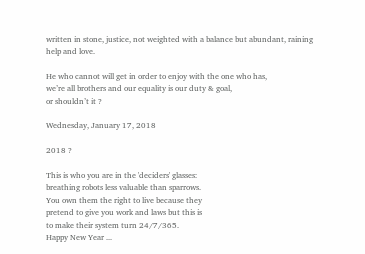written in stone, justice, not weighted with a balance but abundant, raining help and love.

He who cannot will get in order to enjoy with the one who has,
we’re all brothers and our equality is our duty & goal,
or shouldn’t it ?

Wednesday, January 17, 2018

2018 ?

This is who you are in the 'deciders' glasses:
breathing robots less valuable than sparrows.
You own them the right to live because they
pretend to give you work and laws but this is
to make their system turn 24/7/365.
Happy New Year ...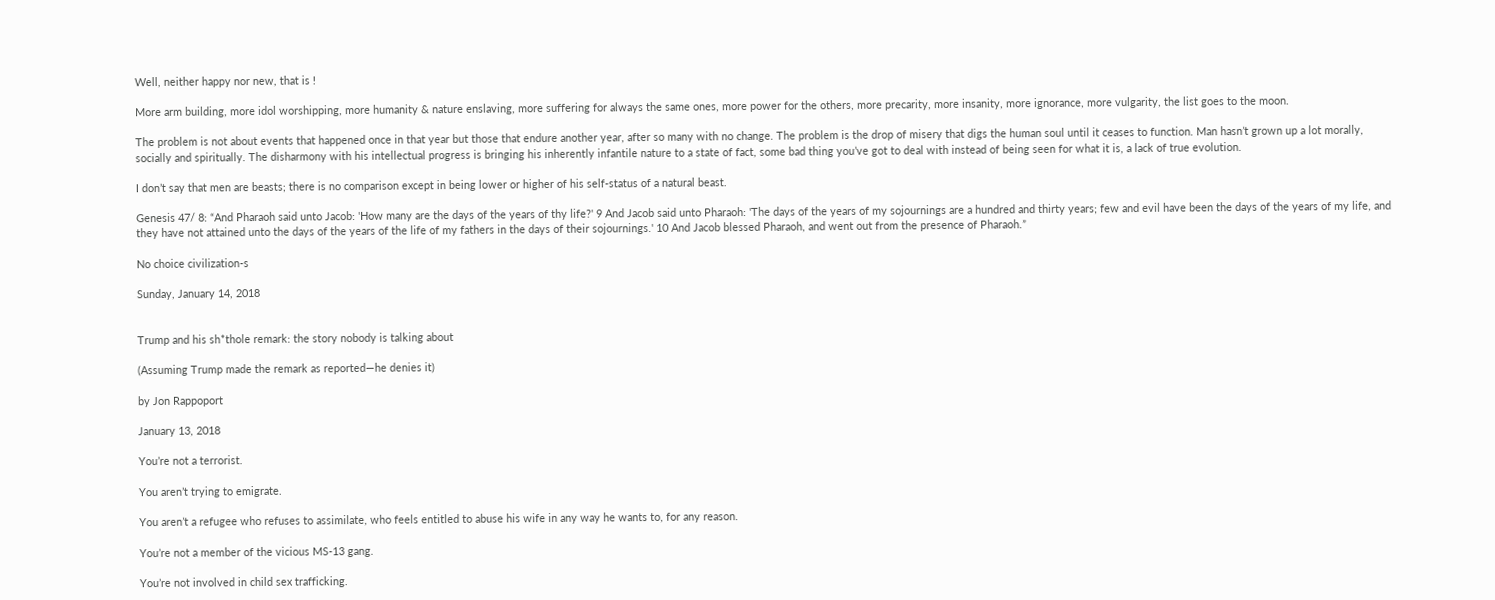Well, neither happy nor new, that is !

More arm building, more idol worshipping, more humanity & nature enslaving, more suffering for always the same ones, more power for the others, more precarity, more insanity, more ignorance, more vulgarity, the list goes to the moon.

The problem is not about events that happened once in that year but those that endure another year, after so many with no change. The problem is the drop of misery that digs the human soul until it ceases to function. Man hasn’t grown up a lot morally, socially and spiritually. The disharmony with his intellectual progress is bringing his inherently infantile nature to a state of fact, some bad thing you’ve got to deal with instead of being seen for what it is, a lack of true evolution.

I don’t say that men are beasts; there is no comparison except in being lower or higher of his self-status of a natural beast.

Genesis 47/ 8: “And Pharaoh said unto Jacob: 'How many are the days of the years of thy life?' 9 And Jacob said unto Pharaoh: 'The days of the years of my sojournings are a hundred and thirty years; few and evil have been the days of the years of my life, and they have not attained unto the days of the years of the life of my fathers in the days of their sojournings.' 10 And Jacob blessed Pharaoh, and went out from the presence of Pharaoh.”

No choice civilization-s

Sunday, January 14, 2018


Trump and his sh*thole remark: the story nobody is talking about

(Assuming Trump made the remark as reported—he denies it)

by Jon Rappoport

January 13, 2018

You’re not a terrorist.

You aren’t trying to emigrate.

You aren’t a refugee who refuses to assimilate, who feels entitled to abuse his wife in any way he wants to, for any reason.

You’re not a member of the vicious MS-13 gang.

You’re not involved in child sex trafficking.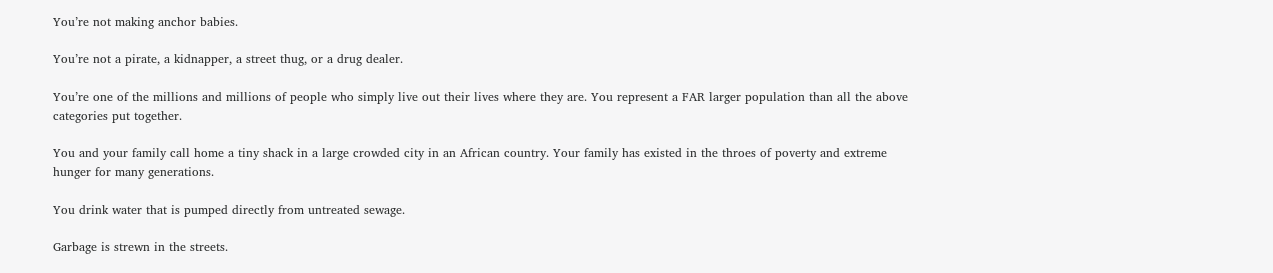You’re not making anchor babies.

You’re not a pirate, a kidnapper, a street thug, or a drug dealer.

You’re one of the millions and millions of people who simply live out their lives where they are. You represent a FAR larger population than all the above categories put together.

You and your family call home a tiny shack in a large crowded city in an African country. Your family has existed in the throes of poverty and extreme hunger for many generations.

You drink water that is pumped directly from untreated sewage.

Garbage is strewn in the streets.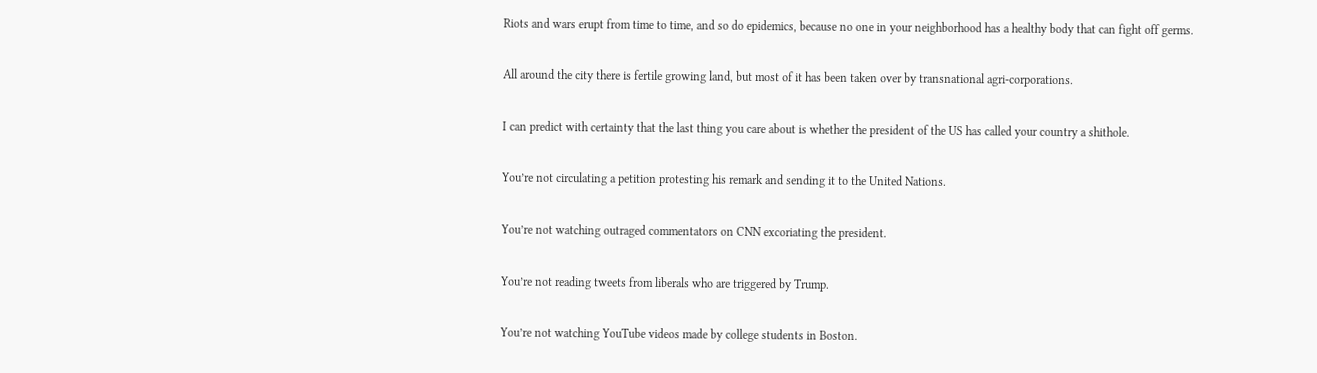Riots and wars erupt from time to time, and so do epidemics, because no one in your neighborhood has a healthy body that can fight off germs.

All around the city there is fertile growing land, but most of it has been taken over by transnational agri-corporations.

I can predict with certainty that the last thing you care about is whether the president of the US has called your country a shithole.

You’re not circulating a petition protesting his remark and sending it to the United Nations.

You’re not watching outraged commentators on CNN excoriating the president.

You’re not reading tweets from liberals who are triggered by Trump.

You’re not watching YouTube videos made by college students in Boston.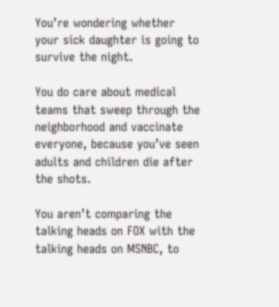You’re wondering whether your sick daughter is going to survive the night.

You do care about medical teams that sweep through the neighborhood and vaccinate everyone, because you’ve seen adults and children die after the shots.

You aren’t comparing the talking heads on FOX with the talking heads on MSNBC, to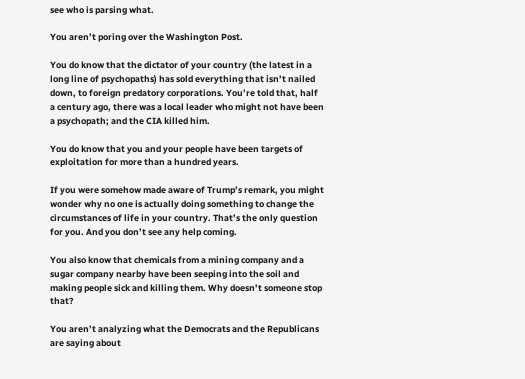see who is parsing what.

You aren’t poring over the Washington Post.

You do know that the dictator of your country (the latest in a long line of psychopaths) has sold everything that isn’t nailed down, to foreign predatory corporations. You’re told that, half a century ago, there was a local leader who might not have been a psychopath; and the CIA killed him.

You do know that you and your people have been targets of exploitation for more than a hundred years.

If you were somehow made aware of Trump’s remark, you might wonder why no one is actually doing something to change the circumstances of life in your country. That’s the only question for you. And you don’t see any help coming.

You also know that chemicals from a mining company and a sugar company nearby have been seeping into the soil and making people sick and killing them. Why doesn’t someone stop that?

You aren’t analyzing what the Democrats and the Republicans are saying about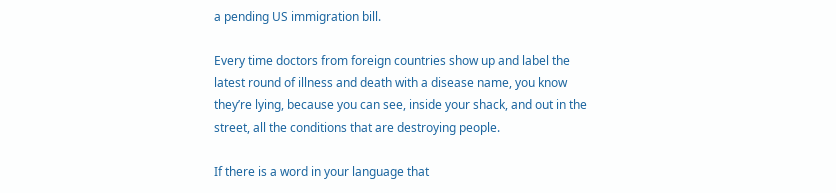a pending US immigration bill.

Every time doctors from foreign countries show up and label the latest round of illness and death with a disease name, you know they’re lying, because you can see, inside your shack, and out in the street, all the conditions that are destroying people.

If there is a word in your language that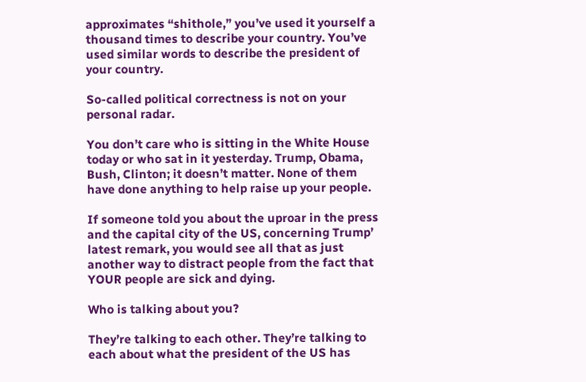approximates “shithole,” you’ve used it yourself a thousand times to describe your country. You’ve used similar words to describe the president of your country.

So-called political correctness is not on your personal radar.

You don’t care who is sitting in the White House today or who sat in it yesterday. Trump, Obama, Bush, Clinton; it doesn’t matter. None of them have done anything to help raise up your people.

If someone told you about the uproar in the press and the capital city of the US, concerning Trump’ latest remark, you would see all that as just another way to distract people from the fact that YOUR people are sick and dying.

Who is talking about you?

They’re talking to each other. They’re talking to each about what the president of the US has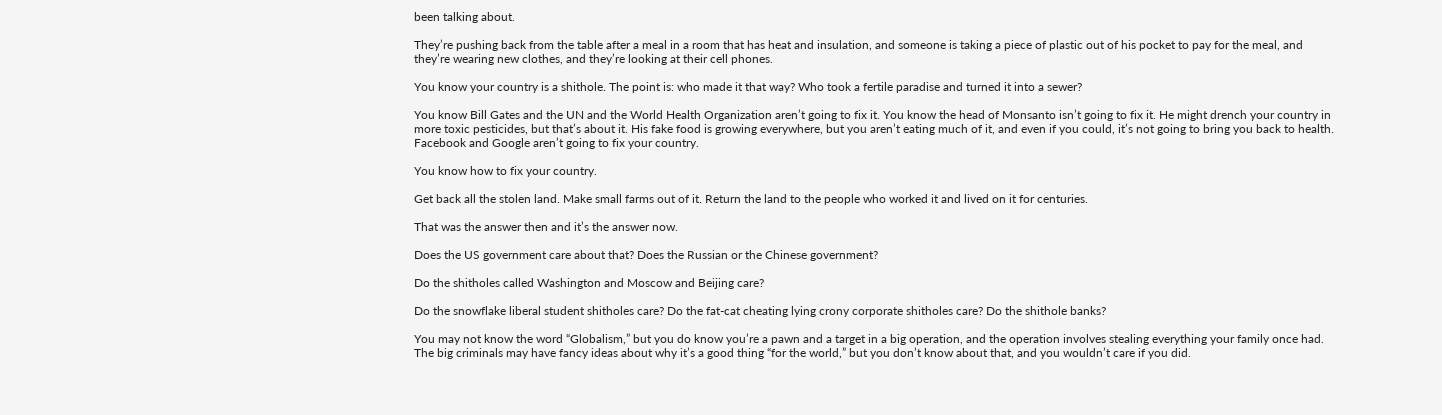been talking about.

They’re pushing back from the table after a meal in a room that has heat and insulation, and someone is taking a piece of plastic out of his pocket to pay for the meal, and they’re wearing new clothes, and they’re looking at their cell phones.

You know your country is a shithole. The point is: who made it that way? Who took a fertile paradise and turned it into a sewer?

You know Bill Gates and the UN and the World Health Organization aren’t going to fix it. You know the head of Monsanto isn’t going to fix it. He might drench your country in more toxic pesticides, but that’s about it. His fake food is growing everywhere, but you aren’t eating much of it, and even if you could, it’s not going to bring you back to health. Facebook and Google aren’t going to fix your country.

You know how to fix your country.

Get back all the stolen land. Make small farms out of it. Return the land to the people who worked it and lived on it for centuries.

That was the answer then and it’s the answer now.

Does the US government care about that? Does the Russian or the Chinese government?

Do the shitholes called Washington and Moscow and Beijing care?

Do the snowflake liberal student shitholes care? Do the fat-cat cheating lying crony corporate shitholes care? Do the shithole banks?

You may not know the word “Globalism,” but you do know you’re a pawn and a target in a big operation, and the operation involves stealing everything your family once had. The big criminals may have fancy ideas about why it’s a good thing “for the world,” but you don’t know about that, and you wouldn’t care if you did.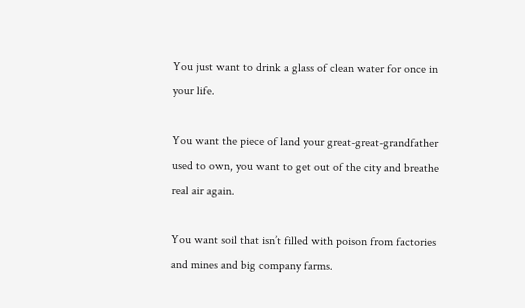You just want to drink a glass of clean water for once in your life.

You want the piece of land your great-great-grandfather used to own, you want to get out of the city and breathe real air again.

You want soil that isn’t filled with poison from factories and mines and big company farms.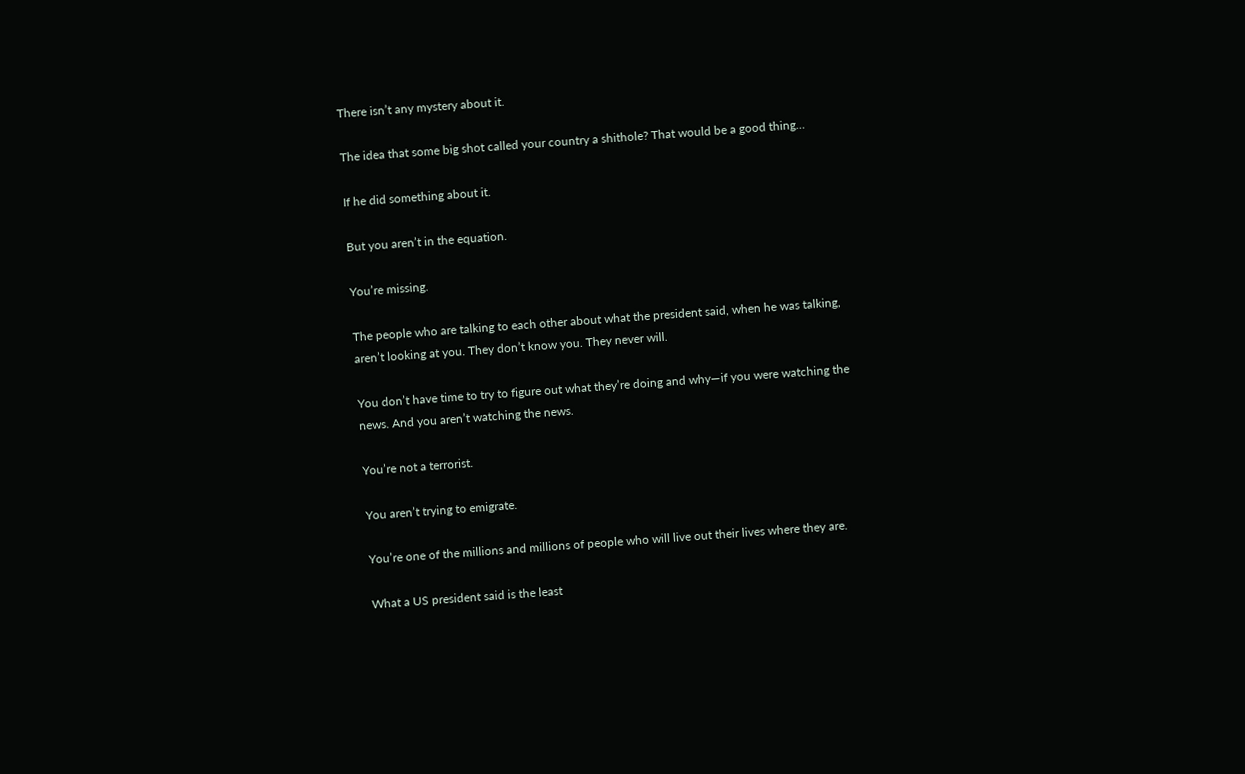There isn’t any mystery about it.

The idea that some big shot called your country a shithole? That would be a good thing…

If he did something about it.

But you aren’t in the equation.

You’re missing.

The people who are talking to each other about what the president said, when he was talking, aren’t looking at you. They don’t know you. They never will.

You don’t have time to try to figure out what they’re doing and why—if you were watching the news. And you aren’t watching the news.

You’re not a terrorist.

You aren’t trying to emigrate.

You’re one of the millions and millions of people who will live out their lives where they are.

What a US president said is the least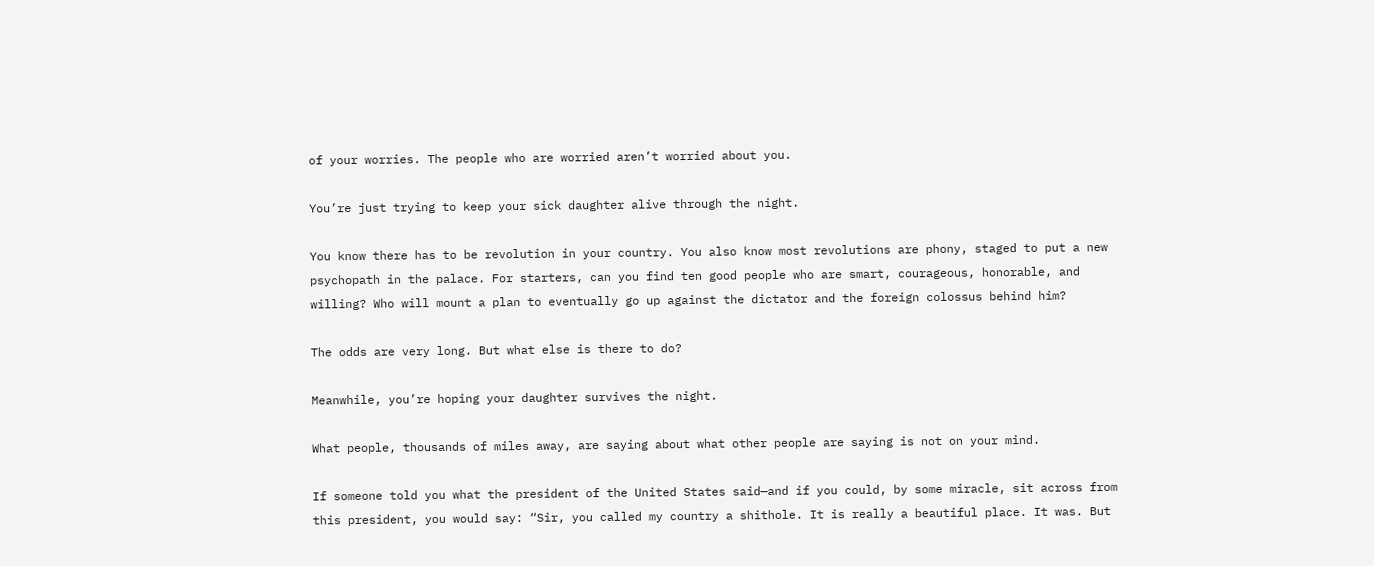of your worries. The people who are worried aren’t worried about you.

You’re just trying to keep your sick daughter alive through the night.

You know there has to be revolution in your country. You also know most revolutions are phony, staged to put a new psychopath in the palace. For starters, can you find ten good people who are smart, courageous, honorable, and willing? Who will mount a plan to eventually go up against the dictator and the foreign colossus behind him?

The odds are very long. But what else is there to do?

Meanwhile, you’re hoping your daughter survives the night.

What people, thousands of miles away, are saying about what other people are saying is not on your mind.

If someone told you what the president of the United States said—and if you could, by some miracle, sit across from this president, you would say: “Sir, you called my country a shithole. It is really a beautiful place. It was. But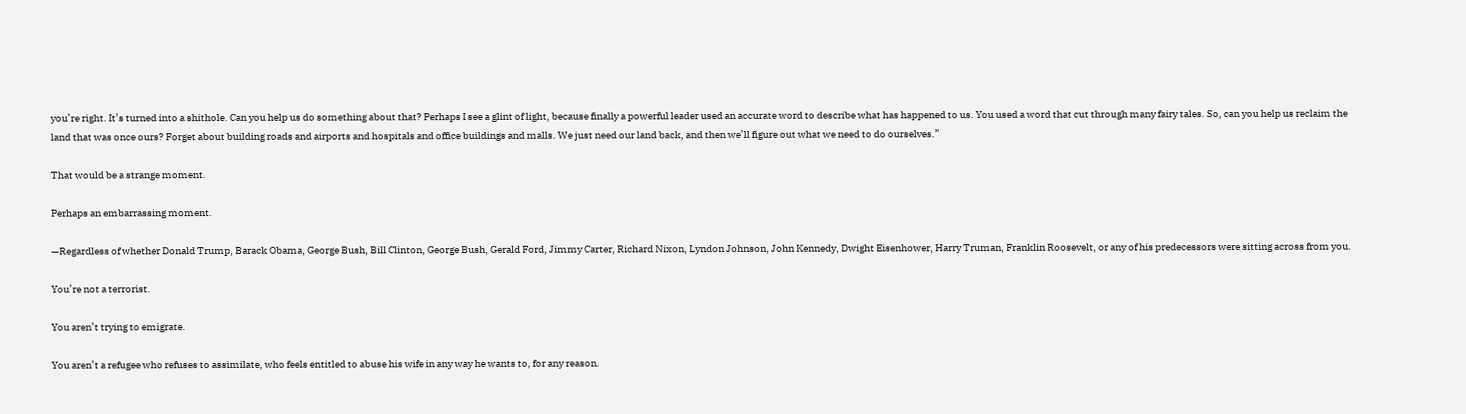you’re right. It’s turned into a shithole. Can you help us do something about that? Perhaps I see a glint of light, because finally a powerful leader used an accurate word to describe what has happened to us. You used a word that cut through many fairy tales. So, can you help us reclaim the land that was once ours? Forget about building roads and airports and hospitals and office buildings and malls. We just need our land back, and then we’ll figure out what we need to do ourselves.”

That would be a strange moment.

Perhaps an embarrassing moment.

—Regardless of whether Donald Trump, Barack Obama, George Bush, Bill Clinton, George Bush, Gerald Ford, Jimmy Carter, Richard Nixon, Lyndon Johnson, John Kennedy, Dwight Eisenhower, Harry Truman, Franklin Roosevelt, or any of his predecessors were sitting across from you.

You’re not a terrorist.

You aren’t trying to emigrate.

You aren’t a refugee who refuses to assimilate, who feels entitled to abuse his wife in any way he wants to, for any reason.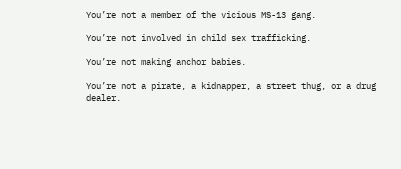You’re not a member of the vicious MS-13 gang.

You’re not involved in child sex trafficking.

You’re not making anchor babies.

You’re not a pirate, a kidnapper, a street thug, or a drug dealer.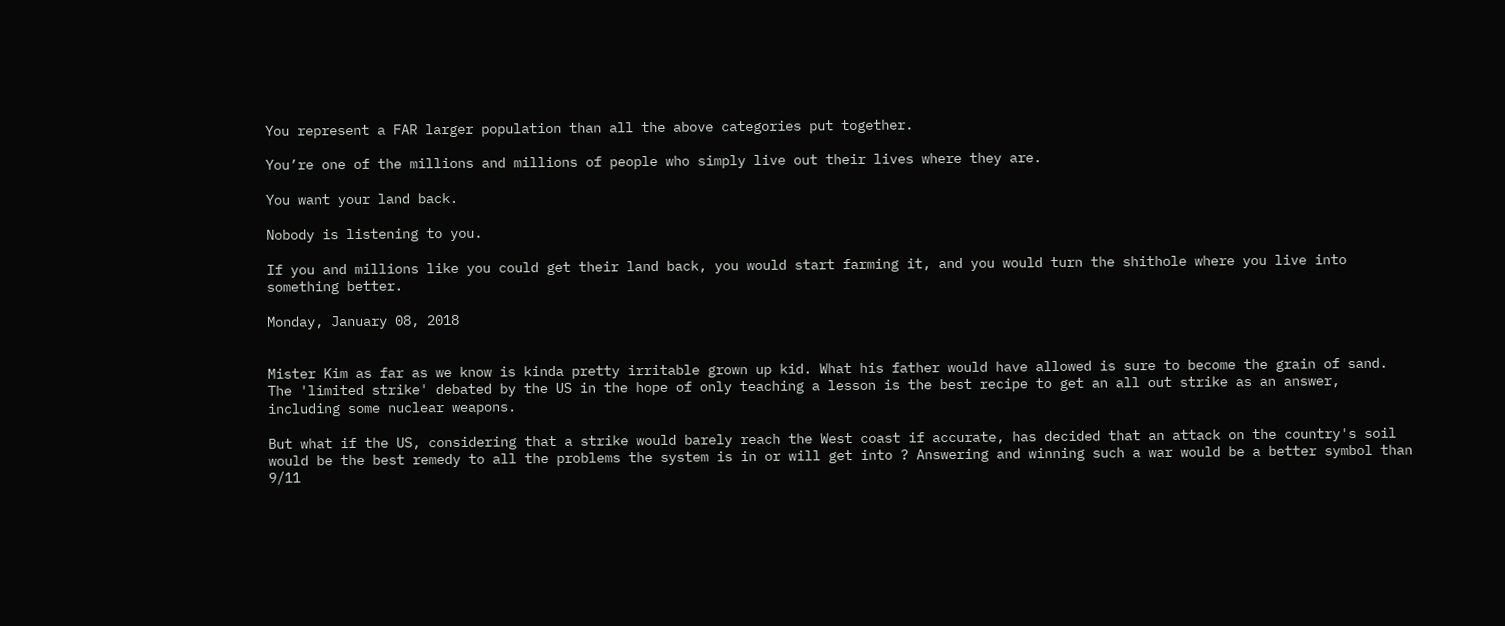You represent a FAR larger population than all the above categories put together.

You’re one of the millions and millions of people who simply live out their lives where they are.

You want your land back.

Nobody is listening to you.

If you and millions like you could get their land back, you would start farming it, and you would turn the shithole where you live into something better.

Monday, January 08, 2018


Mister Kim as far as we know is kinda pretty irritable grown up kid. What his father would have allowed is sure to become the grain of sand. The 'limited strike' debated by the US in the hope of only teaching a lesson is the best recipe to get an all out strike as an answer, including some nuclear weapons.

But what if the US, considering that a strike would barely reach the West coast if accurate, has decided that an attack on the country's soil would be the best remedy to all the problems the system is in or will get into ? Answering and winning such a war would be a better symbol than 9/11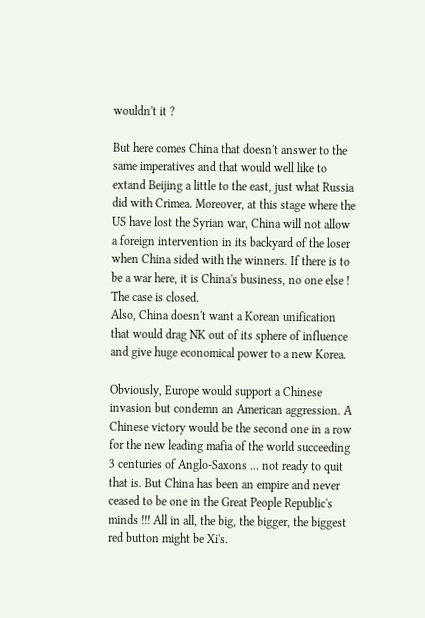wouldn't it ?

But here comes China that doesn't answer to the same imperatives and that would well like to extand Beijing a little to the east, just what Russia did with Crimea. Moreover, at this stage where the US have lost the Syrian war, China will not allow a foreign intervention in its backyard of the loser when China sided with the winners. If there is to be a war here, it is China's business, no one else ! The case is closed.
Also, China doesn't want a Korean unification that would drag NK out of its sphere of influence and give huge economical power to a new Korea.

Obviously, Europe would support a Chinese invasion but condemn an American aggression. A Chinese victory would be the second one in a row for the new leading mafia of the world succeeding 3 centuries of Anglo-Saxons ... not ready to quit that is. But China has been an empire and never ceased to be one in the Great People Republic's minds !!! All in all, the big, the bigger, the biggest red button might be Xi's.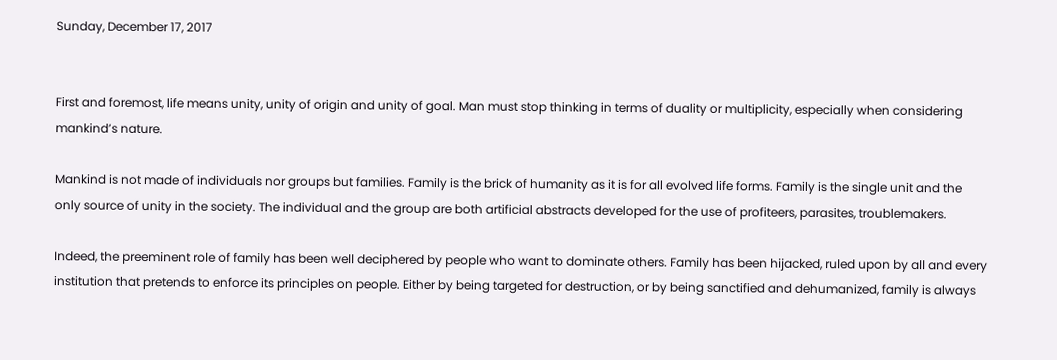Sunday, December 17, 2017


First and foremost, life means unity, unity of origin and unity of goal. Man must stop thinking in terms of duality or multiplicity, especially when considering mankind’s nature.

Mankind is not made of individuals nor groups but families. Family is the brick of humanity as it is for all evolved life forms. Family is the single unit and the only source of unity in the society. The individual and the group are both artificial abstracts developed for the use of profiteers, parasites, troublemakers.

Indeed, the preeminent role of family has been well deciphered by people who want to dominate others. Family has been hijacked, ruled upon by all and every institution that pretends to enforce its principles on people. Either by being targeted for destruction, or by being sanctified and dehumanized, family is always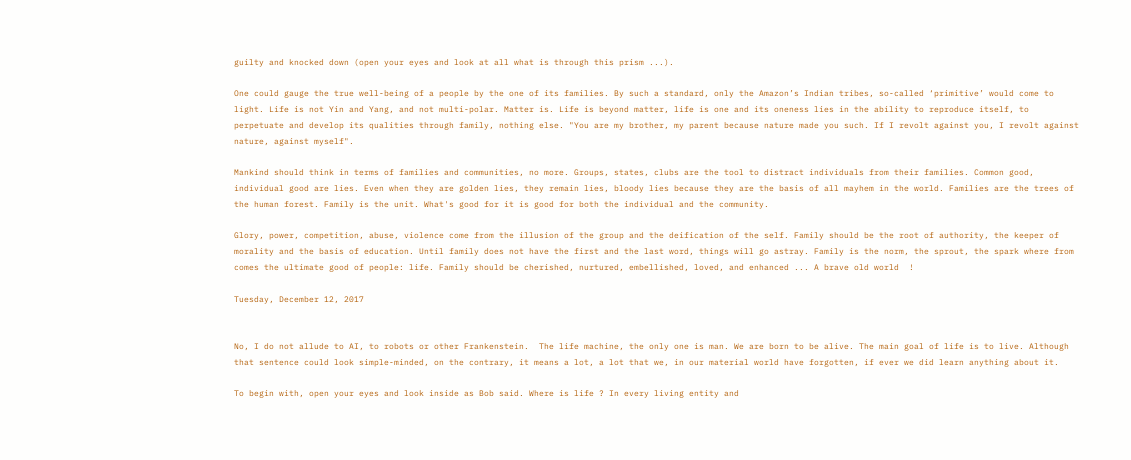guilty and knocked down (open your eyes and look at all what is through this prism ...).

One could gauge the true well-being of a people by the one of its families. By such a standard, only the Amazon’s Indian tribes, so-called ‘primitive’ would come to light. Life is not Yin and Yang, and not multi-polar. Matter is. Life is beyond matter, life is one and its oneness lies in the ability to reproduce itself, to perpetuate and develop its qualities through family, nothing else. "You are my brother, my parent because nature made you such. If I revolt against you, I revolt against nature, against myself".

Mankind should think in terms of families and communities, no more. Groups, states, clubs are the tool to distract individuals from their families. Common good, individual good are lies. Even when they are golden lies, they remain lies, bloody lies because they are the basis of all mayhem in the world. Families are the trees of the human forest. Family is the unit. What's good for it is good for both the individual and the community.

Glory, power, competition, abuse, violence come from the illusion of the group and the deification of the self. Family should be the root of authority, the keeper of morality and the basis of education. Until family does not have the first and the last word, things will go astray. Family is the norm, the sprout, the spark where from comes the ultimate good of people: life. Family should be cherished, nurtured, embellished, loved, and enhanced ... A brave old world  !

Tuesday, December 12, 2017


No, I do not allude to AI, to robots or other Frankenstein.  The life machine, the only one is man. We are born to be alive. The main goal of life is to live. Although that sentence could look simple-minded, on the contrary, it means a lot, a lot that we, in our material world have forgotten, if ever we did learn anything about it.

To begin with, open your eyes and look inside as Bob said. Where is life ? In every living entity and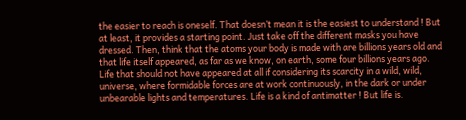the easier to reach is oneself. That doesn’t mean it is the easiest to understand ! But at least, it provides a starting point. Just take off the different masks you have dressed. Then, think that the atoms your body is made with are billions years old and that life itself appeared, as far as we know, on earth, some four billions years ago. Life that should not have appeared at all if considering its scarcity in a wild, wild, universe, where formidable forces are at work continuously, in the dark or under unbearable lights and temperatures. Life is a kind of antimatter ! But life is.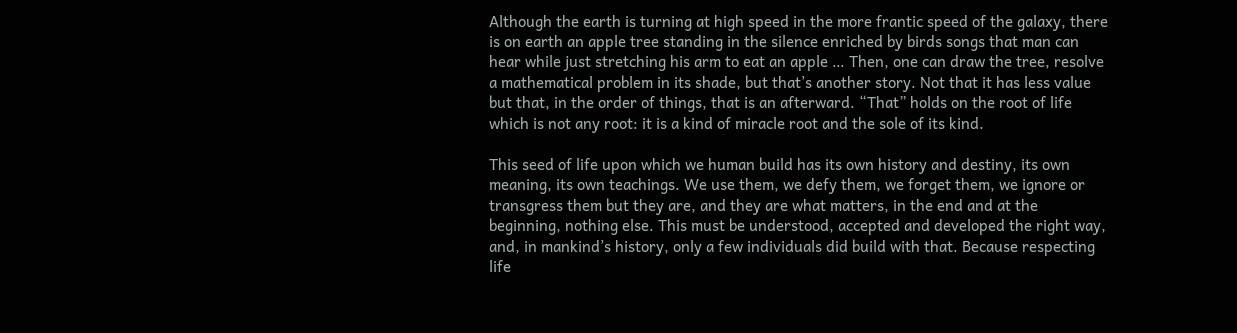Although the earth is turning at high speed in the more frantic speed of the galaxy, there is on earth an apple tree standing in the silence enriched by birds songs that man can hear while just stretching his arm to eat an apple … Then, one can draw the tree, resolve a mathematical problem in its shade, but that’s another story. Not that it has less value but that, in the order of things, that is an afterward. “That” holds on the root of life which is not any root: it is a kind of miracle root and the sole of its kind.

This seed of life upon which we human build has its own history and destiny, its own meaning, its own teachings. We use them, we defy them, we forget them, we ignore or transgress them but they are, and they are what matters, in the end and at the beginning, nothing else. This must be understood, accepted and developed the right way, and, in mankind’s history, only a few individuals did build with that. Because respecting life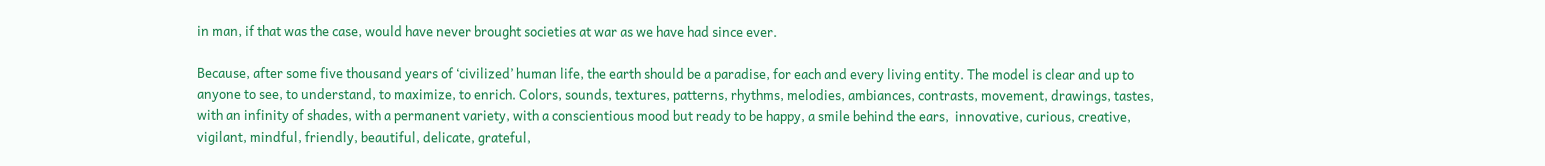in man, if that was the case, would have never brought societies at war as we have had since ever.

Because, after some five thousand years of ‘civilized’ human life, the earth should be a paradise, for each and every living entity. The model is clear and up to anyone to see, to understand, to maximize, to enrich. Colors, sounds, textures, patterns, rhythms, melodies, ambiances, contrasts, movement, drawings, tastes, with an infinity of shades, with a permanent variety, with a conscientious mood but ready to be happy, a smile behind the ears,  innovative, curious, creative, vigilant, mindful, friendly, beautiful, delicate, grateful,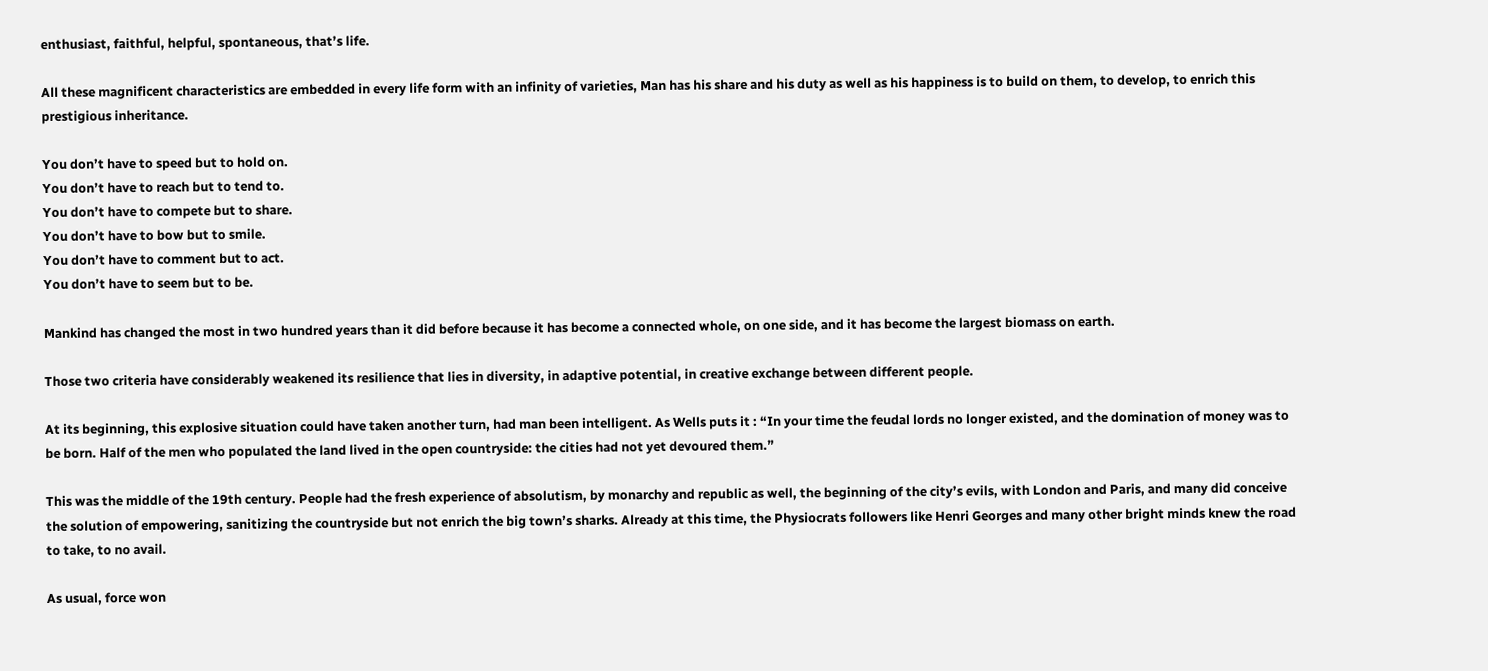enthusiast, faithful, helpful, spontaneous, that’s life.

All these magnificent characteristics are embedded in every life form with an infinity of varieties, Man has his share and his duty as well as his happiness is to build on them, to develop, to enrich this prestigious inheritance.

You don’t have to speed but to hold on.
You don’t have to reach but to tend to.
You don’t have to compete but to share.
You don’t have to bow but to smile.
You don’t have to comment but to act.
You don’t have to seem but to be.

Mankind has changed the most in two hundred years than it did before because it has become a connected whole, on one side, and it has become the largest biomass on earth.

Those two criteria have considerably weakened its resilience that lies in diversity, in adaptive potential, in creative exchange between different people.

At its beginning, this explosive situation could have taken another turn, had man been intelligent. As Wells puts it : “In your time the feudal lords no longer existed, and the domination of money was to be born. Half of the men who populated the land lived in the open countryside: the cities had not yet devoured them.”

This was the middle of the 19th century. People had the fresh experience of absolutism, by monarchy and republic as well, the beginning of the city’s evils, with London and Paris, and many did conceive the solution of empowering, sanitizing the countryside but not enrich the big town’s sharks. Already at this time, the Physiocrats followers like Henri Georges and many other bright minds knew the road to take, to no avail.

As usual, force won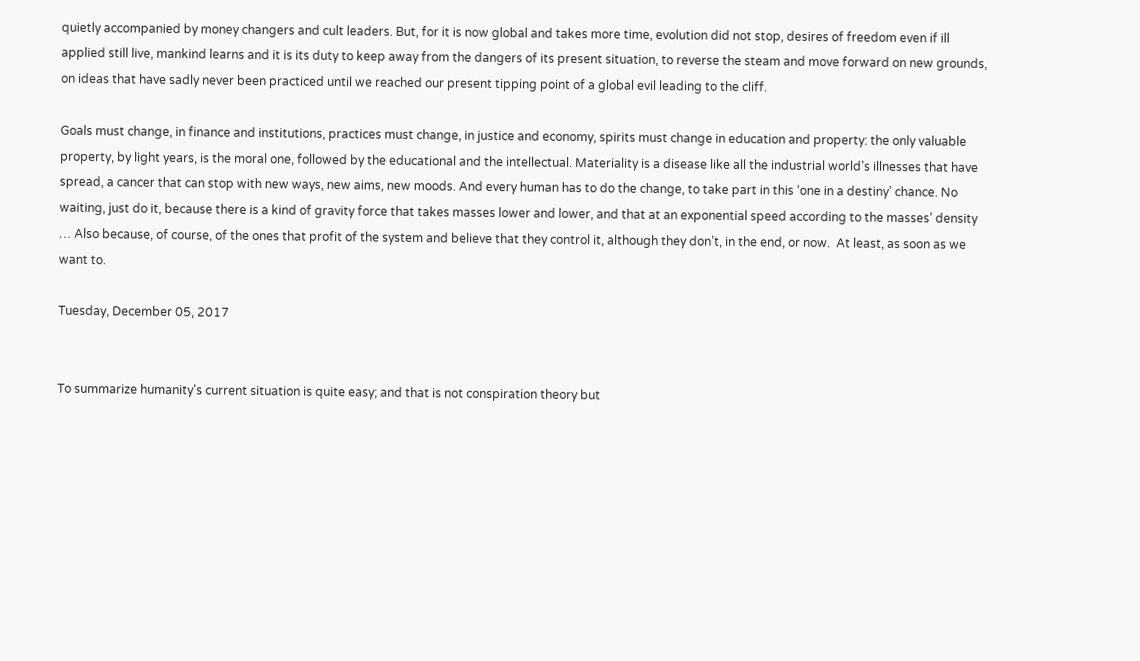quietly accompanied by money changers and cult leaders. But, for it is now global and takes more time, evolution did not stop, desires of freedom even if ill applied still live, mankind learns and it is its duty to keep away from the dangers of its present situation, to reverse the steam and move forward on new grounds, on ideas that have sadly never been practiced until we reached our present tipping point of a global evil leading to the cliff.

Goals must change, in finance and institutions, practices must change, in justice and economy, spirits must change in education and property: the only valuable property, by light years, is the moral one, followed by the educational and the intellectual. Materiality is a disease like all the industrial world’s illnesses that have spread, a cancer that can stop with new ways, new aims, new moods. And every human has to do the change, to take part in this ‘one in a destiny’ chance. No waiting, just do it, because there is a kind of gravity force that takes masses lower and lower, and that at an exponential speed according to the masses’ density … Also because, of course, of the ones that profit of the system and believe that they control it, although they don’t, in the end, or now.  At least, as soon as we want to.

Tuesday, December 05, 2017


To summarize humanity's current situation is quite easy; and that is not conspiration theory but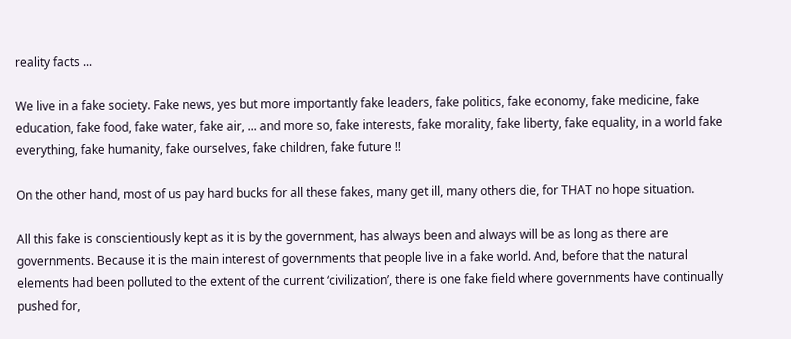reality facts ...

We live in a fake society. Fake news, yes but more importantly fake leaders, fake politics, fake economy, fake medicine, fake education, fake food, fake water, fake air, ... and more so, fake interests, fake morality, fake liberty, fake equality, in a world fake everything, fake humanity, fake ourselves, fake children, fake future !!

On the other hand, most of us pay hard bucks for all these fakes, many get ill, many others die, for THAT no hope situation.

All this fake is conscientiously kept as it is by the government, has always been and always will be as long as there are governments. Because it is the main interest of governments that people live in a fake world. And, before that the natural elements had been polluted to the extent of the current ‘civilization’, there is one fake field where governments have continually pushed for,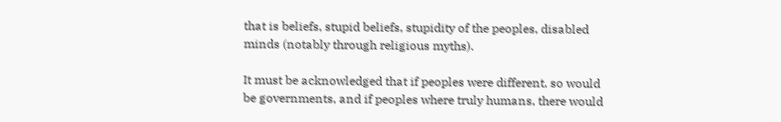that is beliefs, stupid beliefs, stupidity of the peoples, disabled minds (notably through religious myths).

It must be acknowledged that if peoples were different, so would be governments, and if peoples where truly humans, there would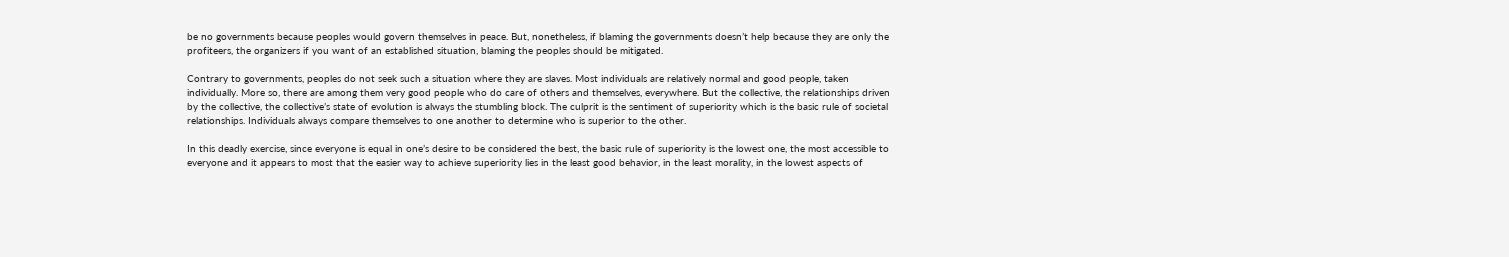be no governments because peoples would govern themselves in peace. But, nonetheless, if blaming the governments doesn’t help because they are only the profiteers, the organizers if you want of an established situation, blaming the peoples should be mitigated.

Contrary to governments, peoples do not seek such a situation where they are slaves. Most individuals are relatively normal and good people, taken individually. More so, there are among them very good people who do care of others and themselves, everywhere. But the collective, the relationships driven by the collective, the collective’s state of evolution is always the stumbling block. The culprit is the sentiment of superiority which is the basic rule of societal relationships. Individuals always compare themselves to one another to determine who is superior to the other.

In this deadly exercise, since everyone is equal in one’s desire to be considered the best, the basic rule of superiority is the lowest one, the most accessible to everyone and it appears to most that the easier way to achieve superiority lies in the least good behavior, in the least morality, in the lowest aspects of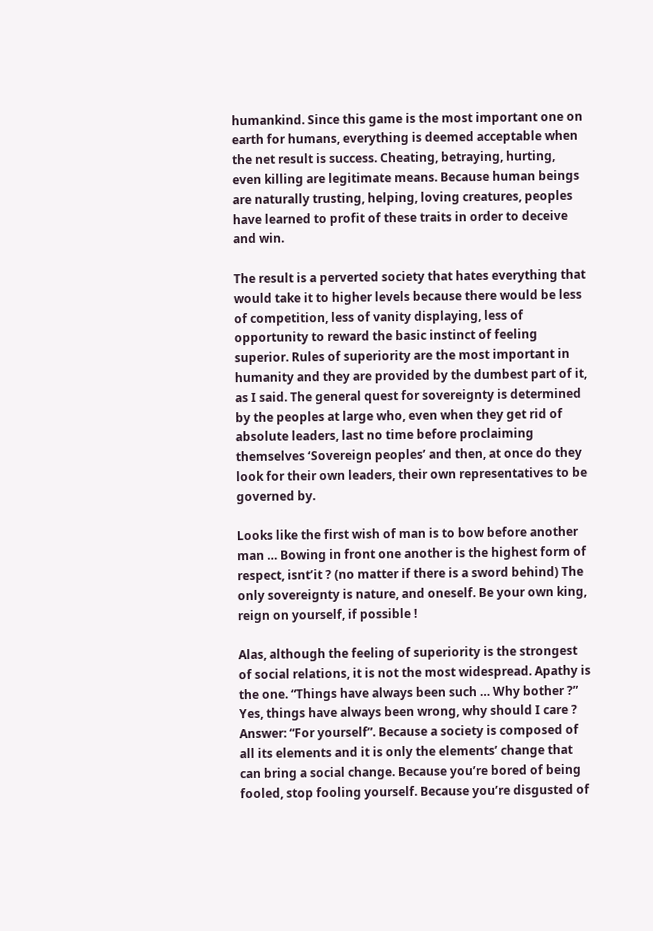humankind. Since this game is the most important one on earth for humans, everything is deemed acceptable when the net result is success. Cheating, betraying, hurting, even killing are legitimate means. Because human beings are naturally trusting, helping, loving creatures, peoples have learned to profit of these traits in order to deceive and win.

The result is a perverted society that hates everything that would take it to higher levels because there would be less of competition, less of vanity displaying, less of opportunity to reward the basic instinct of feeling superior. Rules of superiority are the most important in humanity and they are provided by the dumbest part of it, as I said. The general quest for sovereignty is determined by the peoples at large who, even when they get rid of absolute leaders, last no time before proclaiming themselves ‘Sovereign peoples’ and then, at once do they look for their own leaders, their own representatives to be governed by.

Looks like the first wish of man is to bow before another man … Bowing in front one another is the highest form of respect, isnt’it ? (no matter if there is a sword behind) The only sovereignty is nature, and oneself. Be your own king, reign on yourself, if possible !

Alas, although the feeling of superiority is the strongest of social relations, it is not the most widespread. Apathy is the one. “Things have always been such … Why bother ?” Yes, things have always been wrong, why should I care ?  Answer: “For yourself”. Because a society is composed of all its elements and it is only the elements’ change that can bring a social change. Because you’re bored of being fooled, stop fooling yourself. Because you’re disgusted of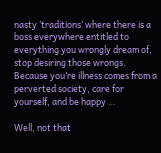nasty ‘traditions’ where there is a boss everywhere entitled to everything you wrongly dream of, stop desiring those wrongs. Because you’re illness comes from a perverted society, care for yourself, and be happy …

Well, not that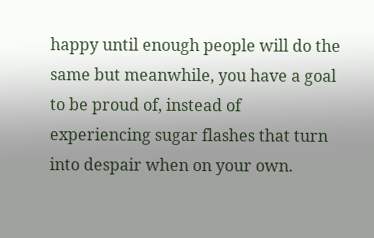happy until enough people will do the same but meanwhile, you have a goal to be proud of, instead of experiencing sugar flashes that turn into despair when on your own.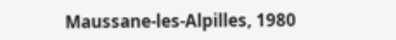Maussane-les-Alpilles, 1980